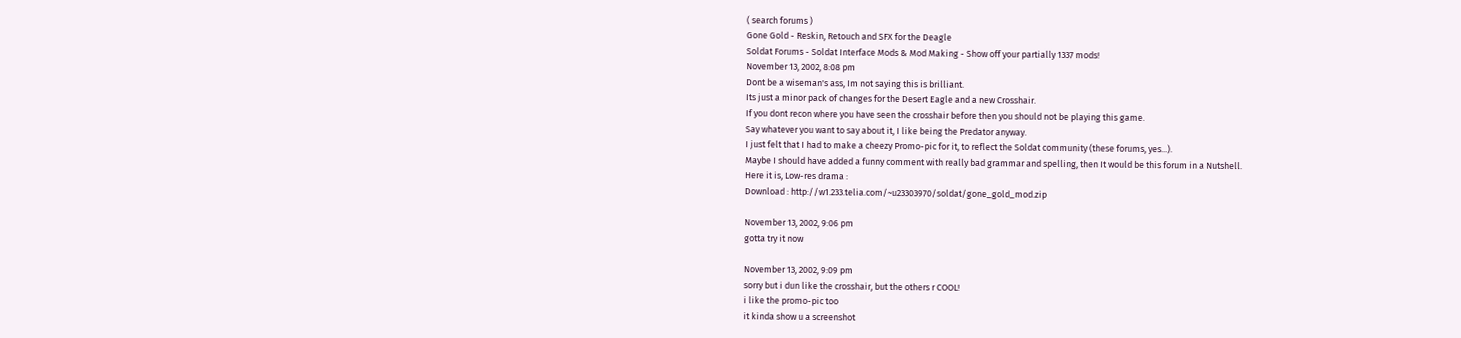( search forums )
Gone Gold - Reskin, Retouch and SFX for the Deagle
Soldat Forums - Soldat Interface Mods & Mod Making - Show off your partially 1337 mods!
November 13, 2002, 8:08 pm
Dont be a wiseman's ass, Im not saying this is brilliant.
Its just a minor pack of changes for the Desert Eagle and a new Crosshair.
If you dont recon where you have seen the crosshair before then you should not be playing this game.
Say whatever you want to say about it, I like being the Predator anyway.
I just felt that I had to make a cheezy Promo-pic for it, to reflect the Soldat community (these forums, yes...).
Maybe I should have added a funny comment with really bad grammar and spelling, then It would be this forum in a Nutshell.
Here it is, Low-res drama :
Download : http://w1.233.telia.com/~u23303970/soldat/gone_gold_mod.zip

November 13, 2002, 9:06 pm
gotta try it now

November 13, 2002, 9:09 pm
sorry but i dun like the crosshair, but the others r COOL!
i like the promo-pic too
it kinda show u a screenshot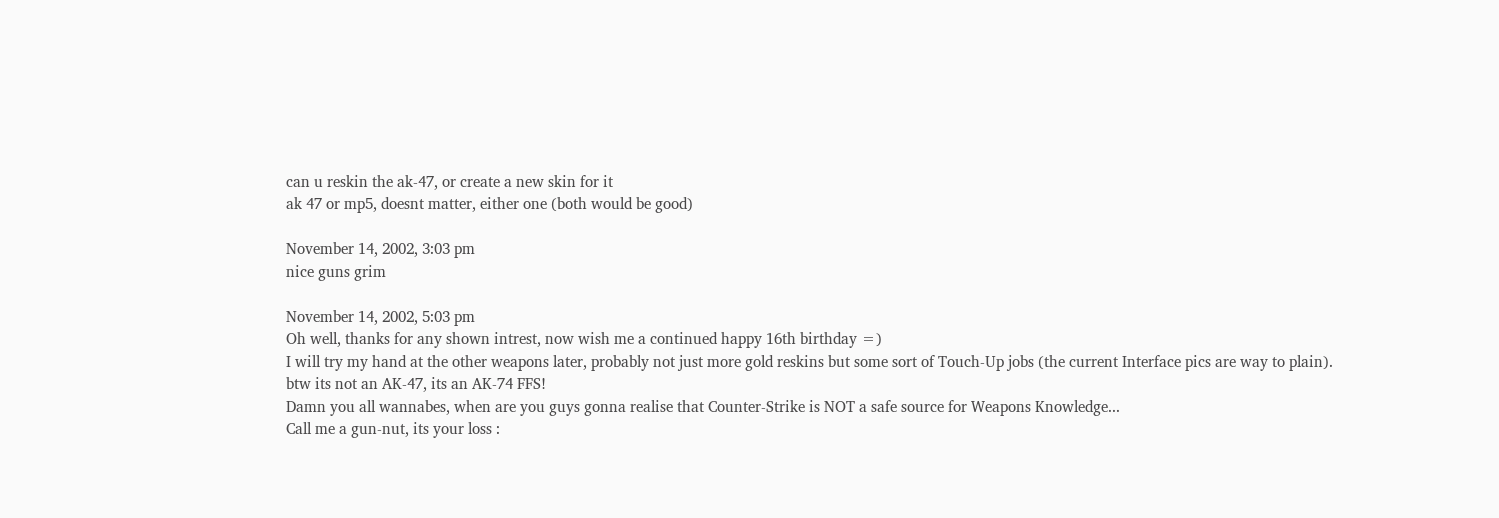can u reskin the ak-47, or create a new skin for it
ak 47 or mp5, doesnt matter, either one (both would be good)

November 14, 2002, 3:03 pm
nice guns grim

November 14, 2002, 5:03 pm
Oh well, thanks for any shown intrest, now wish me a continued happy 16th birthday =)
I will try my hand at the other weapons later, probably not just more gold reskins but some sort of Touch-Up jobs (the current Interface pics are way to plain).
btw its not an AK-47, its an AK-74 FFS!
Damn you all wannabes, when are you guys gonna realise that Counter-Strike is NOT a safe source for Weapons Knowledge...
Call me a gun-nut, its your loss :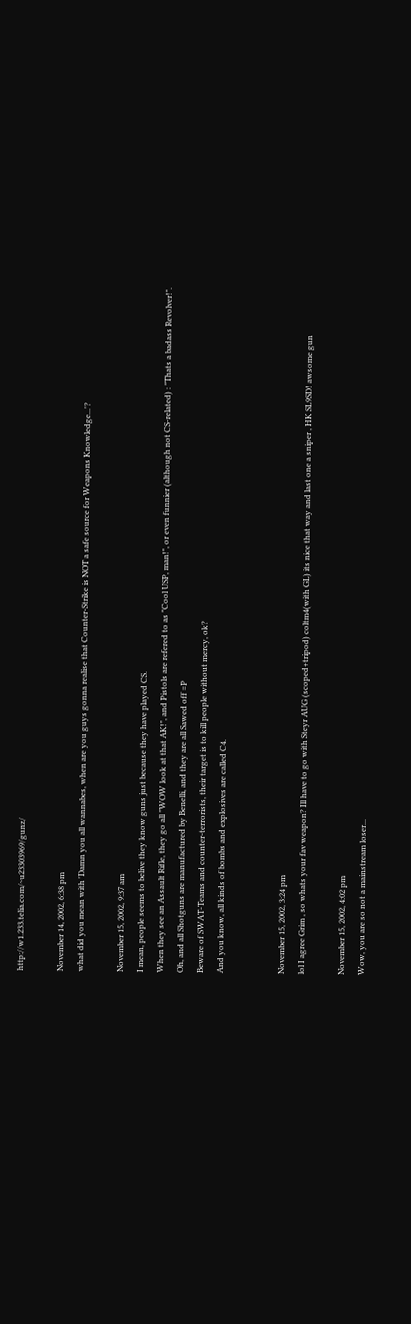http://w1.233.telia.com/~u23303969/gunz/

November 14, 2002, 6:38 pm
what did you mean with 'Damn you all wannabes, when are you guys gonna realise that Counter-Strike is NOT a safe source for Weapons Knowledge...'?

November 15, 2002, 9:37 am
I mean, people seems to belive they know guns just because they have played CS.
When they see an Assault Rifle, they go all "WOW look at that AK!", and Pistols are refered to as "Cool USP, man!", or even funnier (although not CS-related) : "Thats a badass Revolver!".
Oh, and all Shotguns are manufactured by Benelli, and they are all Sawed off =P
Beware of SWAT-Teams and counter-terrorists, their target is to kill people without mercy, ok?
And you know, all kinds of bombs and explosives are called C4.


November 15, 2002, 3:24 pm
lol I agree Grim , so whats your fav weapon? Ill have to go with Steyr AUG (scoped+tripod) coltm4(with GL) its nice that way and last one a sniper , HK SL9SD! awsome gun

November 15, 2002, 4:02 pm
Wow, you are so not a mainstream loser...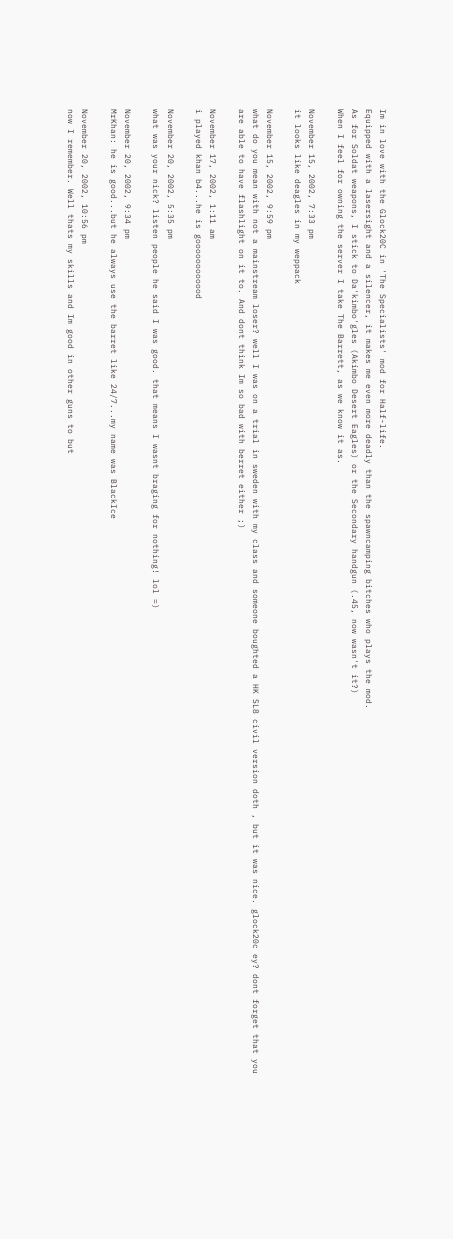Im in love with the Glock20C in 'The Specialists' mod for Half-life.
Equipped with a lasersight and a silencer, it makes me even more deadly than the spawncamping bitches who plays the mod.
As for Soldat weapons, I stick to Da'kimbo'gles (Akimbo Desert Eagles) or the Secondary handgun (.45, now wasn't it?)
When I feel for owning the server I take The Barrett, as we know it as.

November 15, 2002, 7:33 pm
it looks like deagles in my weppack

November 15, 2002, 9:59 pm
what do you mean with not a mainstream loser? well I was on a trial in sweden with my class and someone boughted a HK SL8 civil version doth , but it was nice. glock20c ey? dont forget that you are able to have flashlight on it to. And dont think Im so bad with berret either ;)

November 17, 2002, 1:11 am
i played khan b4...he is goooooooooood

November 20, 2002, 5:35 pm
what was your nick? listen people he said I was good. that means I wasnt braging for nothing! lol =)

November 20, 2002, 9:34 pm
MrKhan: he is good...but he always use the barret like 24/7...my name was BlackIce

November 20, 2002, 10:56 pm
now I remember. Well thats my skills and Im good in other guns to but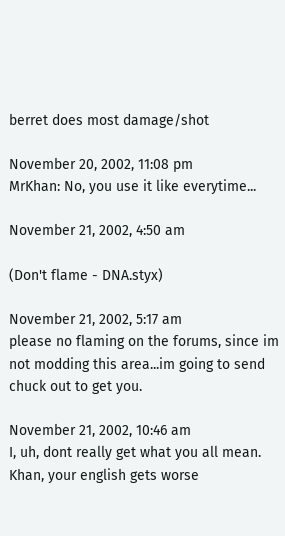berret does most damage/shot

November 20, 2002, 11:08 pm
MrKhan: No, you use it like everytime...

November 21, 2002, 4:50 am

(Don't flame - DNA.styx)

November 21, 2002, 5:17 am
please no flaming on the forums, since im not modding this area...im going to send chuck out to get you.

November 21, 2002, 10:46 am
I, uh, dont really get what you all mean.
Khan, your english gets worse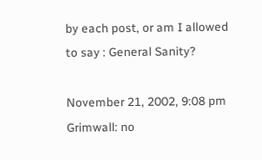by each post, or am I allowed to say : General Sanity?

November 21, 2002, 9:08 pm
Grimwall: no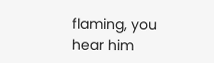flaming, you hear him